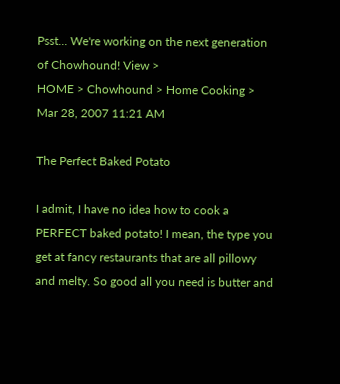Psst... We're working on the next generation of Chowhound! View >
HOME > Chowhound > Home Cooking >
Mar 28, 2007 11:21 AM

The Perfect Baked Potato

I admit, I have no idea how to cook a PERFECT baked potato! I mean, the type you get at fancy restaurants that are all pillowy and melty. So good all you need is butter and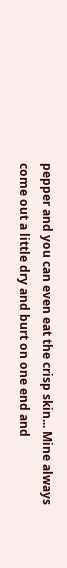pepper and you can even eat the crisp skin... Mine always come out a little dry and burt on one end and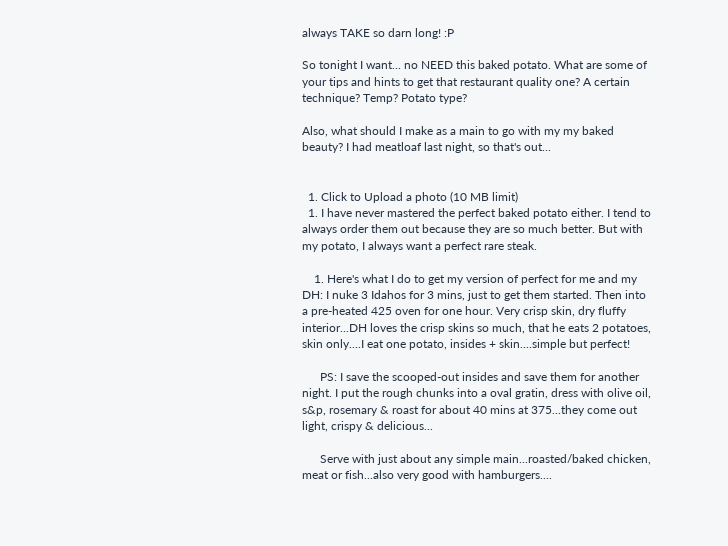always TAKE so darn long! :P

So tonight I want... no NEED this baked potato. What are some of your tips and hints to get that restaurant quality one? A certain technique? Temp? Potato type?

Also, what should I make as a main to go with my my baked beauty? I had meatloaf last night, so that's out...


  1. Click to Upload a photo (10 MB limit)
  1. I have never mastered the perfect baked potato either. I tend to always order them out because they are so much better. But with my potato, I always want a perfect rare steak.

    1. Here's what I do to get my version of perfect for me and my DH: I nuke 3 Idahos for 3 mins, just to get them started. Then into a pre-heated 425 oven for one hour. Very crisp skin, dry fluffy interior...DH loves the crisp skins so much, that he eats 2 potatoes, skin only....I eat one potato, insides + skin....simple but perfect!

      PS: I save the scooped-out insides and save them for another night. I put the rough chunks into a oval gratin, dress with olive oil, s&p, rosemary & roast for about 40 mins at 375...they come out light, crispy & delicious...

      Serve with just about any simple main...roasted/baked chicken, meat or fish...also very good with hamburgers....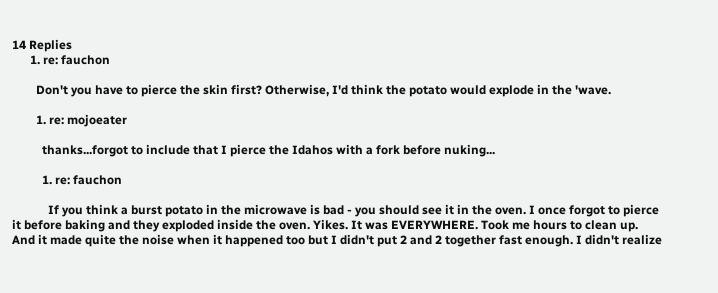14 Replies
      1. re: fauchon

        Don't you have to pierce the skin first? Otherwise, I'd think the potato would explode in the 'wave.

        1. re: mojoeater

          thanks...forgot to include that I pierce the Idahos with a fork before nuking...

          1. re: fauchon

            If you think a burst potato in the microwave is bad - you should see it in the oven. I once forgot to pierce it before baking and they exploded inside the oven. Yikes. It was EVERYWHERE. Took me hours to clean up. And it made quite the noise when it happened too but I didn't put 2 and 2 together fast enough. I didn't realize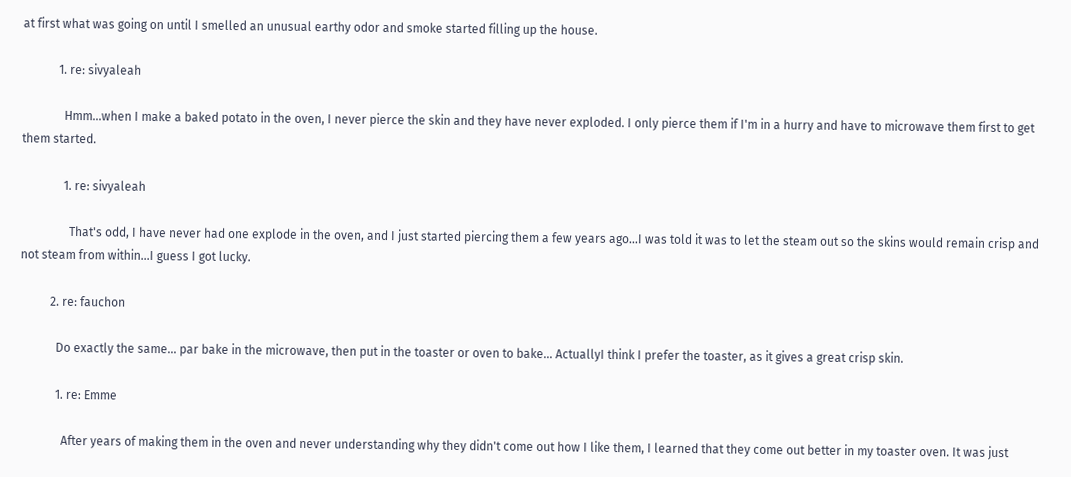at first what was going on until I smelled an unusual earthy odor and smoke started filling up the house.

            1. re: sivyaleah

              Hmm...when I make a baked potato in the oven, I never pierce the skin and they have never exploded. I only pierce them if I'm in a hurry and have to microwave them first to get them started.

              1. re: sivyaleah

                That's odd, I have never had one explode in the oven, and I just started piercing them a few years ago...I was told it was to let the steam out so the skins would remain crisp and not steam from within...I guess I got lucky.

          2. re: fauchon

            Do exactly the same... par bake in the microwave, then put in the toaster or oven to bake... ActuallyI think I prefer the toaster, as it gives a great crisp skin.

            1. re: Emme

              After years of making them in the oven and never understanding why they didn't come out how I like them, I learned that they come out better in my toaster oven. It was just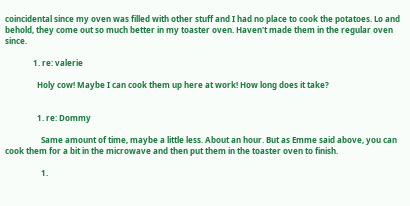coincidental since my oven was filled with other stuff and I had no place to cook the potatoes. Lo and behold, they come out so much better in my toaster oven. Haven't made them in the regular oven since.

              1. re: valerie

                Holy cow! Maybe I can cook them up here at work! How long does it take?


                1. re: Dommy

                  Same amount of time, maybe a little less. About an hour. But as Emme said above, you can cook them for a bit in the microwave and then put them in the toaster oven to finish.

                  1.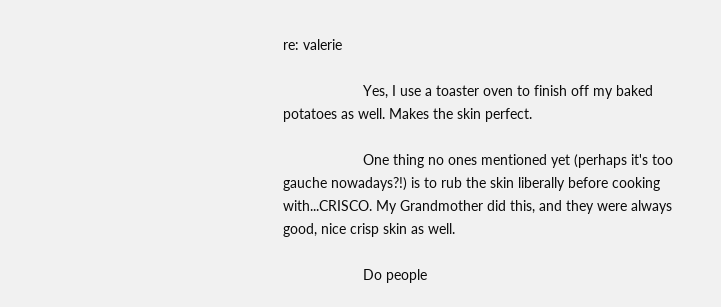re: valerie

                    Yes, I use a toaster oven to finish off my baked potatoes as well. Makes the skin perfect.

                    One thing no ones mentioned yet (perhaps it's too gauche nowadays?!) is to rub the skin liberally before cooking with...CRISCO. My Grandmother did this, and they were always good, nice crisp skin as well.

                    Do people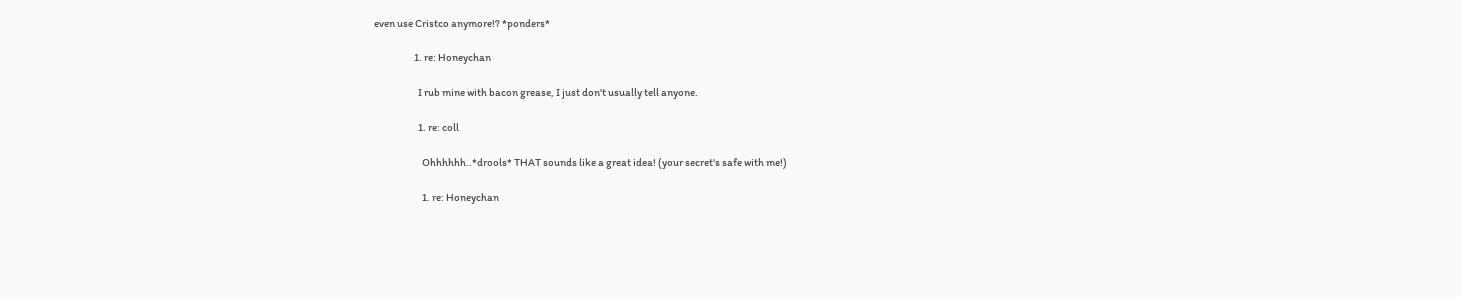even use Cristco anymore!? *ponders*

                    1. re: Honeychan

                      I rub mine with bacon grease, I just don't usually tell anyone.

                      1. re: coll

                        Ohhhhhh..*drools* THAT sounds like a great idea! (your secret's safe with me!)

                        1. re: Honeychan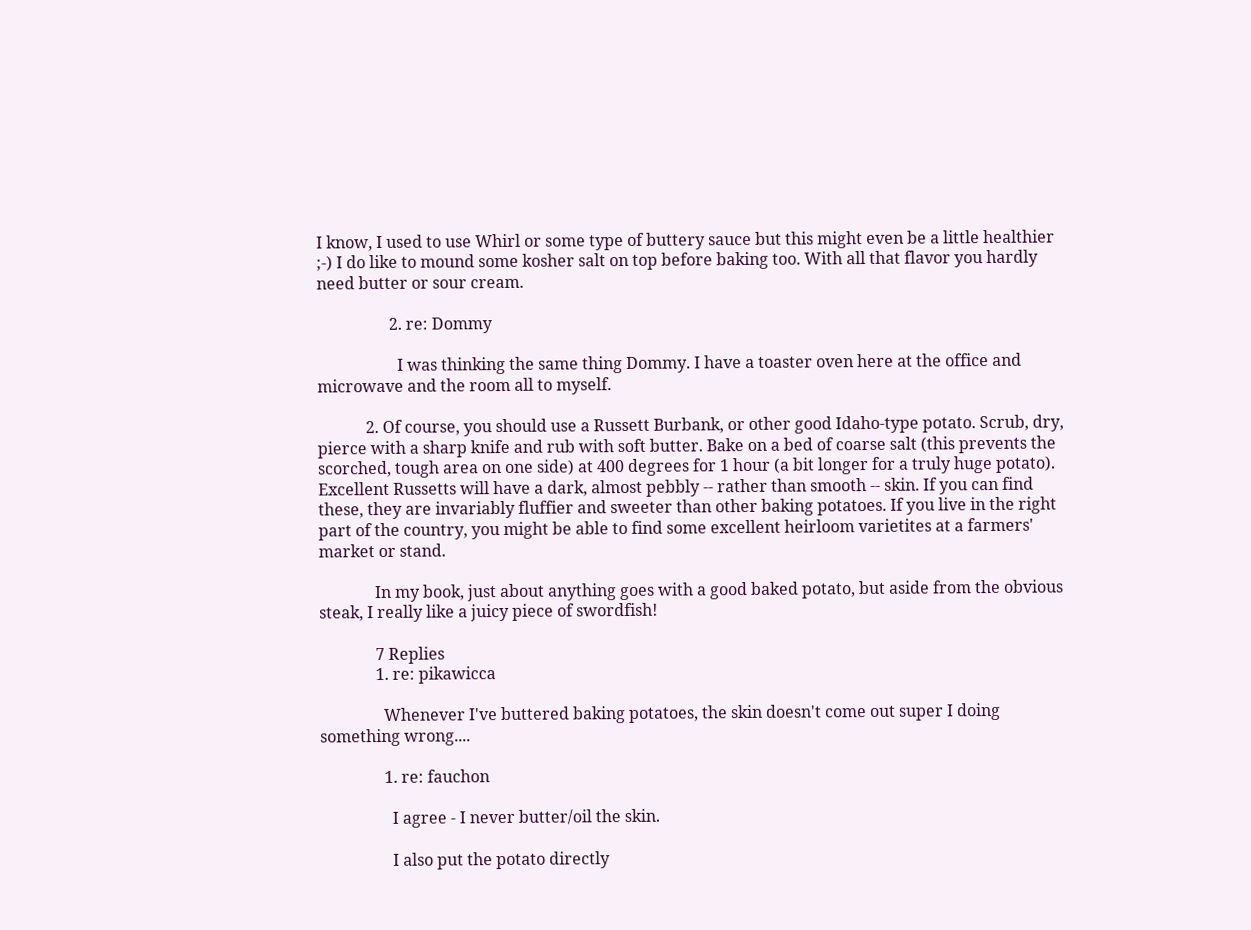I know, I used to use Whirl or some type of buttery sauce but this might even be a little healthier ;-) I do like to mound some kosher salt on top before baking too. With all that flavor you hardly need butter or sour cream.

                  2. re: Dommy

                    I was thinking the same thing Dommy. I have a toaster oven here at the office and microwave and the room all to myself.

            2. Of course, you should use a Russett Burbank, or other good Idaho-type potato. Scrub, dry, pierce with a sharp knife and rub with soft butter. Bake on a bed of coarse salt (this prevents the scorched, tough area on one side) at 400 degrees for 1 hour (a bit longer for a truly huge potato). Excellent Russetts will have a dark, almost pebbly -- rather than smooth -- skin. If you can find these, they are invariably fluffier and sweeter than other baking potatoes. If you live in the right part of the country, you might be able to find some excellent heirloom varietites at a farmers' market or stand.

              In my book, just about anything goes with a good baked potato, but aside from the obvious steak, I really like a juicy piece of swordfish!

              7 Replies
              1. re: pikawicca

                Whenever I've buttered baking potatoes, the skin doesn't come out super I doing something wrong....

                1. re: fauchon

                  I agree - I never butter/oil the skin.

                  I also put the potato directly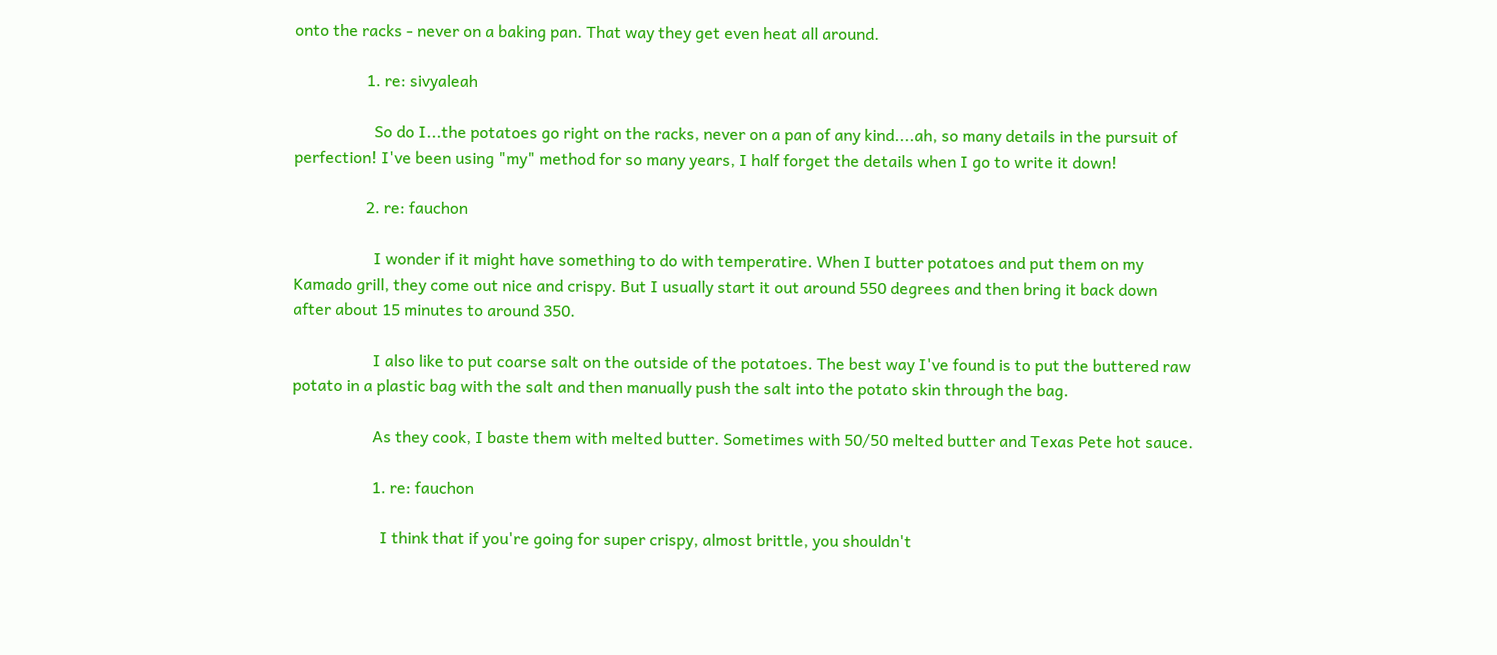onto the racks - never on a baking pan. That way they get even heat all around.

                  1. re: sivyaleah

                    So do I...the potatoes go right on the racks, never on a pan of any kind....ah, so many details in the pursuit of perfection! I've been using "my" method for so many years, I half forget the details when I go to write it down!

                  2. re: fauchon

                    I wonder if it might have something to do with temperatire. When I butter potatoes and put them on my Kamado grill, they come out nice and crispy. But I usually start it out around 550 degrees and then bring it back down after about 15 minutes to around 350.

                    I also like to put coarse salt on the outside of the potatoes. The best way I've found is to put the buttered raw potato in a plastic bag with the salt and then manually push the salt into the potato skin through the bag.

                    As they cook, I baste them with melted butter. Sometimes with 50/50 melted butter and Texas Pete hot sauce.

                    1. re: fauchon

                      I think that if you're going for super crispy, almost brittle, you shouldn't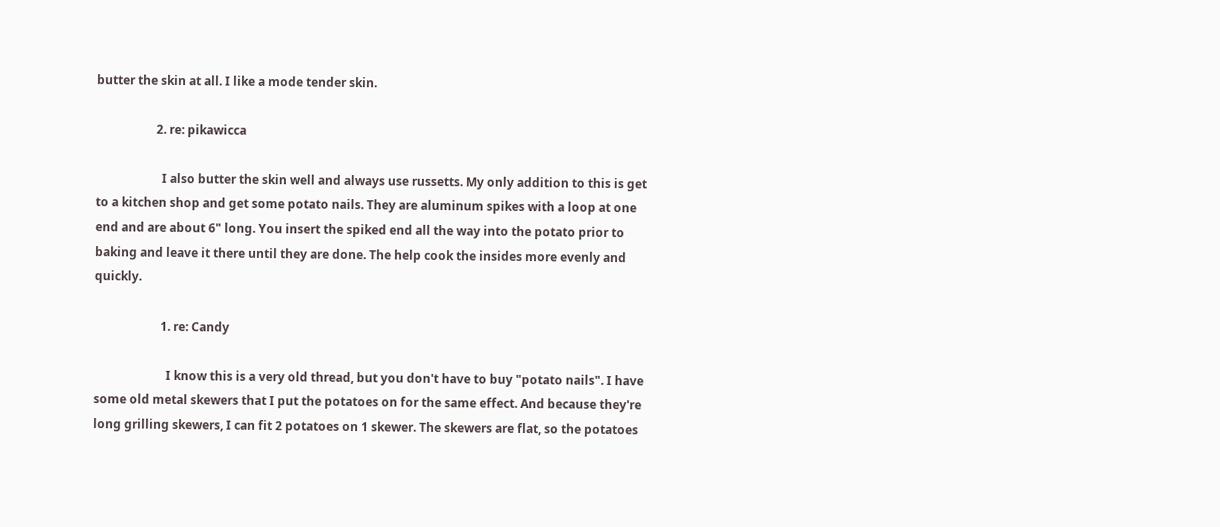butter the skin at all. I like a mode tender skin.

                    2. re: pikawicca

                      I also butter the skin well and always use russetts. My only addition to this is get to a kitchen shop and get some potato nails. They are aluminum spikes with a loop at one end and are about 6" long. You insert the spiked end all the way into the potato prior to baking and leave it there until they are done. The help cook the insides more evenly and quickly.

                      1. re: Candy

                        I know this is a very old thread, but you don't have to buy "potato nails". I have some old metal skewers that I put the potatoes on for the same effect. And because they're long grilling skewers, I can fit 2 potatoes on 1 skewer. The skewers are flat, so the potatoes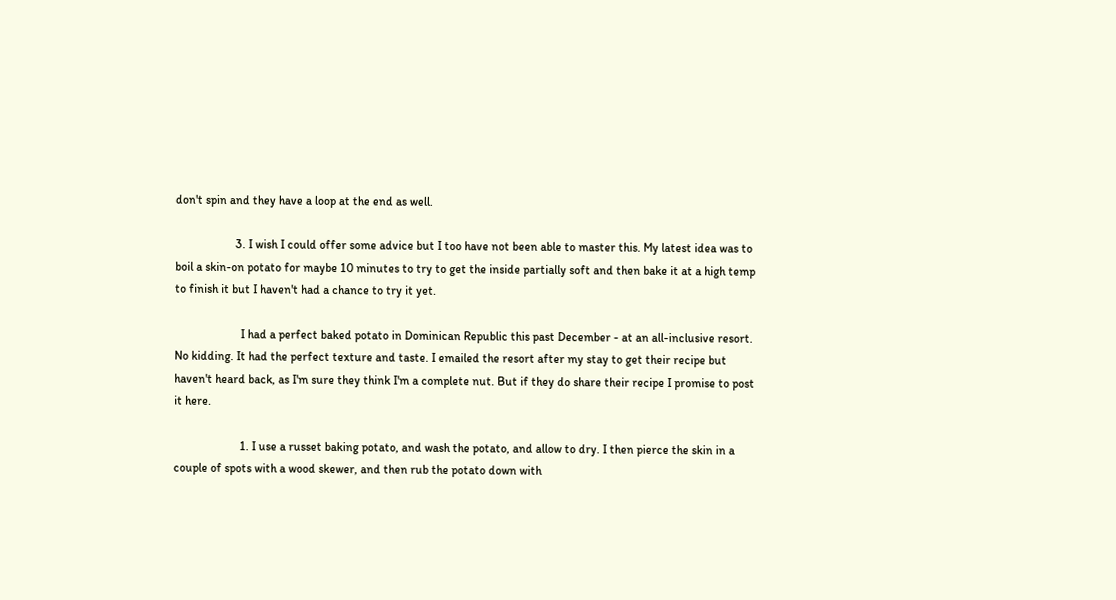don't spin and they have a loop at the end as well.

                    3. I wish I could offer some advice but I too have not been able to master this. My latest idea was to boil a skin-on potato for maybe 10 minutes to try to get the inside partially soft and then bake it at a high temp to finish it but I haven't had a chance to try it yet.

                      I had a perfect baked potato in Dominican Republic this past December - at an all-inclusive resort. No kidding. It had the perfect texture and taste. I emailed the resort after my stay to get their recipe but haven't heard back, as I'm sure they think I'm a complete nut. But if they do share their recipe I promise to post it here.

                      1. I use a russet baking potato, and wash the potato, and allow to dry. I then pierce the skin in a couple of spots with a wood skewer, and then rub the potato down with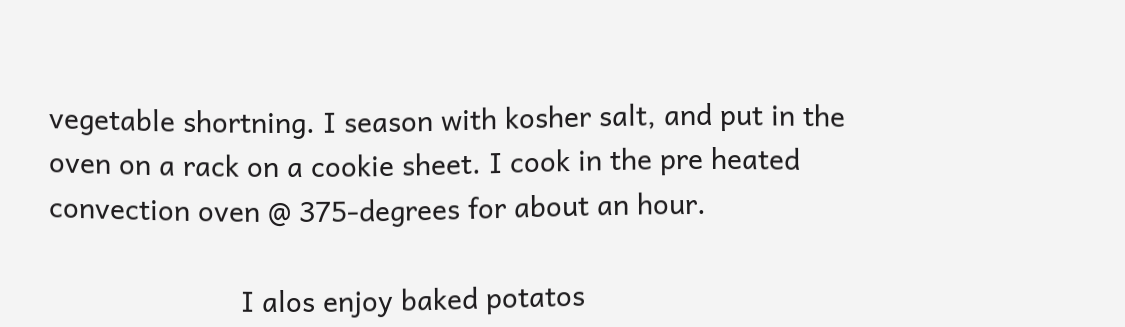vegetable shortning. I season with kosher salt, and put in the oven on a rack on a cookie sheet. I cook in the pre heated convection oven @ 375-degrees for about an hour.

                        I alos enjoy baked potatos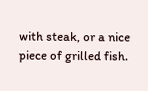with steak, or a nice piece of grilled fish.